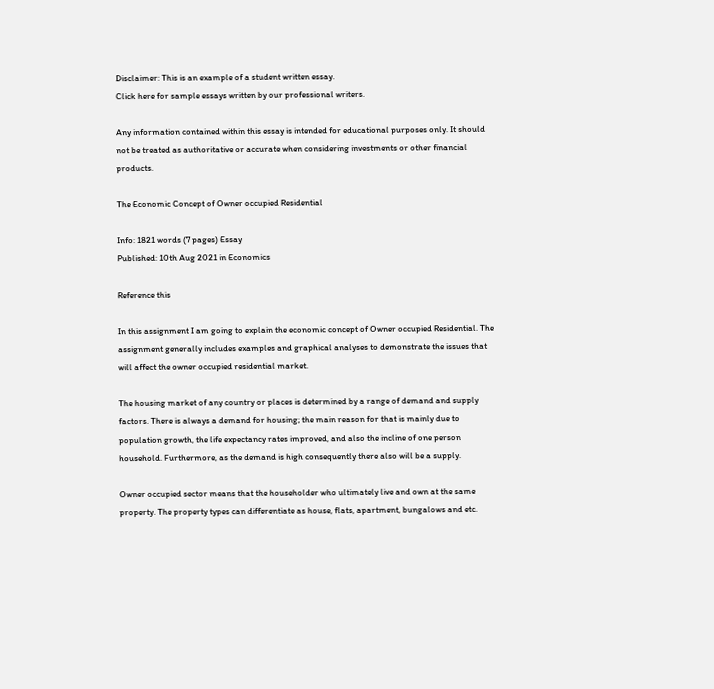Disclaimer: This is an example of a student written essay.
Click here for sample essays written by our professional writers.

Any information contained within this essay is intended for educational purposes only. It should not be treated as authoritative or accurate when considering investments or other financial products.

The Economic Concept of Owner occupied Residential

Info: 1821 words (7 pages) Essay
Published: 10th Aug 2021 in Economics

Reference this

In this assignment I am going to explain the economic concept of Owner occupied Residential. The assignment generally includes examples and graphical analyses to demonstrate the issues that will affect the owner occupied residential market.

The housing market of any country or places is determined by a range of demand and supply factors. There is always a demand for housing; the main reason for that is mainly due to population growth, the life expectancy rates improved, and also the incline of one person household. Furthermore, as the demand is high consequently there also will be a supply.

Owner occupied sector means that the householder who ultimately live and own at the same property. The property types can differentiate as house, flats, apartment, bungalows and etc.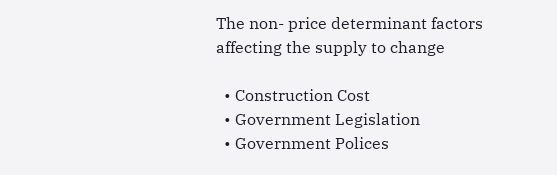The non- price determinant factors affecting the supply to change

  • Construction Cost
  • Government Legislation
  • Government Polices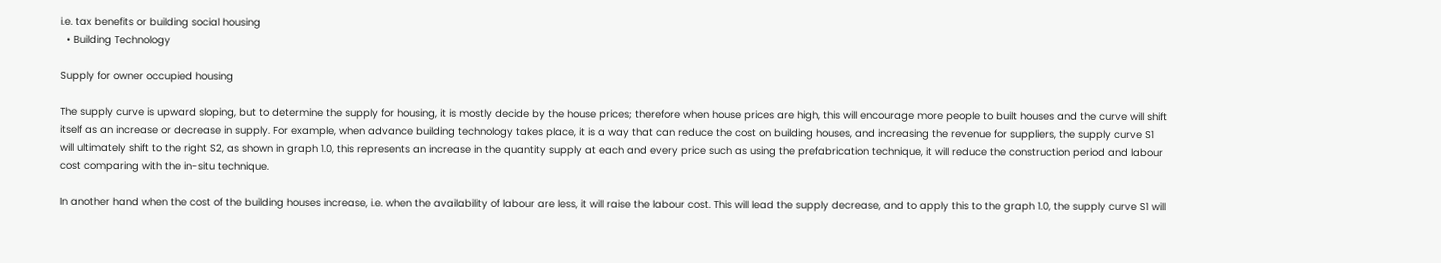i.e. tax benefits or building social housing
  • Building Technology

Supply for owner occupied housing

The supply curve is upward sloping, but to determine the supply for housing, it is mostly decide by the house prices; therefore when house prices are high, this will encourage more people to built houses and the curve will shift itself as an increase or decrease in supply. For example, when advance building technology takes place, it is a way that can reduce the cost on building houses, and increasing the revenue for suppliers, the supply curve S1 will ultimately shift to the right S2, as shown in graph 1.0, this represents an increase in the quantity supply at each and every price such as using the prefabrication technique, it will reduce the construction period and labour cost comparing with the in-situ technique.

In another hand when the cost of the building houses increase, i.e. when the availability of labour are less, it will raise the labour cost. This will lead the supply decrease, and to apply this to the graph 1.0, the supply curve S1 will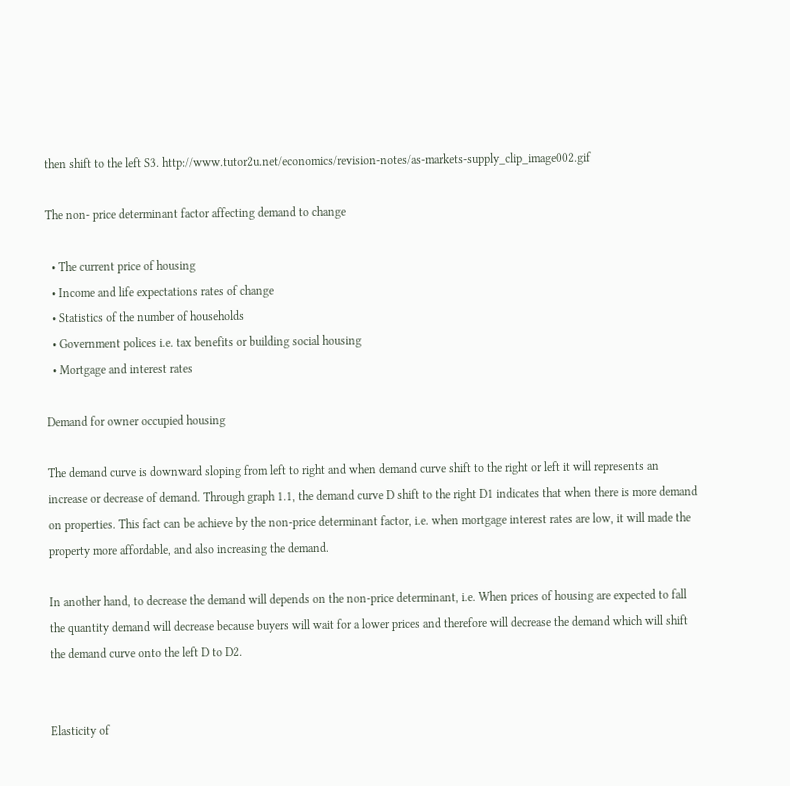then shift to the left S3. http://www.tutor2u.net/economics/revision-notes/as-markets-supply_clip_image002.gif

The non- price determinant factor affecting demand to change

  • The current price of housing
  • Income and life expectations rates of change
  • Statistics of the number of households
  • Government polices i.e. tax benefits or building social housing
  • Mortgage and interest rates

Demand for owner occupied housing

The demand curve is downward sloping from left to right and when demand curve shift to the right or left it will represents an increase or decrease of demand. Through graph 1.1, the demand curve D shift to the right D1 indicates that when there is more demand on properties. This fact can be achieve by the non-price determinant factor, i.e. when mortgage interest rates are low, it will made the property more affordable, and also increasing the demand.

In another hand, to decrease the demand will depends on the non-price determinant, i.e. When prices of housing are expected to fall the quantity demand will decrease because buyers will wait for a lower prices and therefore will decrease the demand which will shift the demand curve onto the left D to D2.


Elasticity of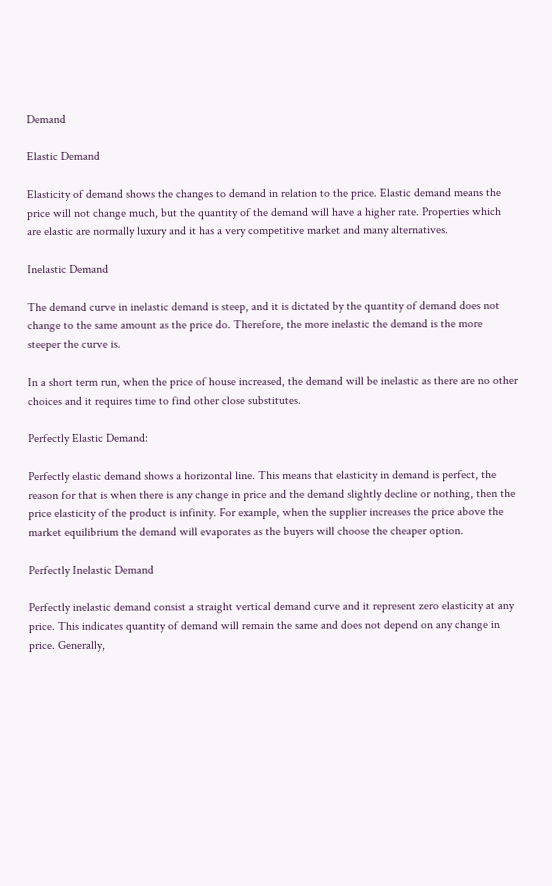Demand

Elastic Demand

Elasticity of demand shows the changes to demand in relation to the price. Elastic demand means the price will not change much, but the quantity of the demand will have a higher rate. Properties which are elastic are normally luxury and it has a very competitive market and many alternatives.

Inelastic Demand

The demand curve in inelastic demand is steep, and it is dictated by the quantity of demand does not change to the same amount as the price do. Therefore, the more inelastic the demand is the more steeper the curve is.

In a short term run, when the price of house increased, the demand will be inelastic as there are no other choices and it requires time to find other close substitutes.

Perfectly Elastic Demand:

Perfectly elastic demand shows a horizontal line. This means that elasticity in demand is perfect, the reason for that is when there is any change in price and the demand slightly decline or nothing, then the price elasticity of the product is infinity. For example, when the supplier increases the price above the market equilibrium the demand will evaporates as the buyers will choose the cheaper option.

Perfectly Inelastic Demand

Perfectly inelastic demand consist a straight vertical demand curve and it represent zero elasticity at any price. This indicates quantity of demand will remain the same and does not depend on any change in price. Generally,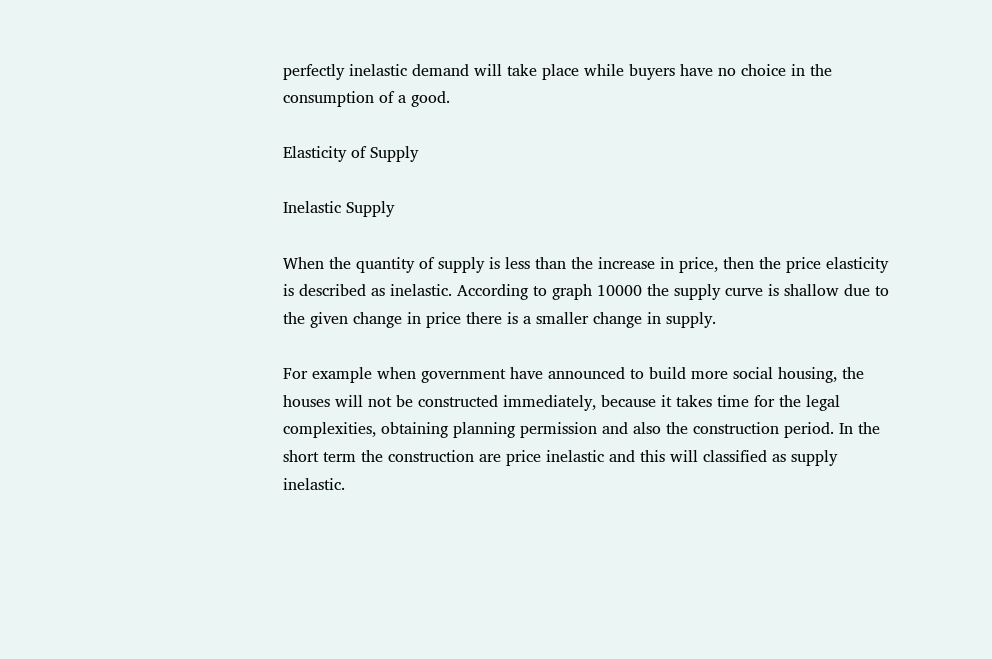perfectly inelastic demand will take place while buyers have no choice in the consumption of a good.

Elasticity of Supply

Inelastic Supply

When the quantity of supply is less than the increase in price, then the price elasticity is described as inelastic. According to graph 10000 the supply curve is shallow due to the given change in price there is a smaller change in supply.

For example when government have announced to build more social housing, the houses will not be constructed immediately, because it takes time for the legal complexities, obtaining planning permission and also the construction period. In the short term the construction are price inelastic and this will classified as supply inelastic.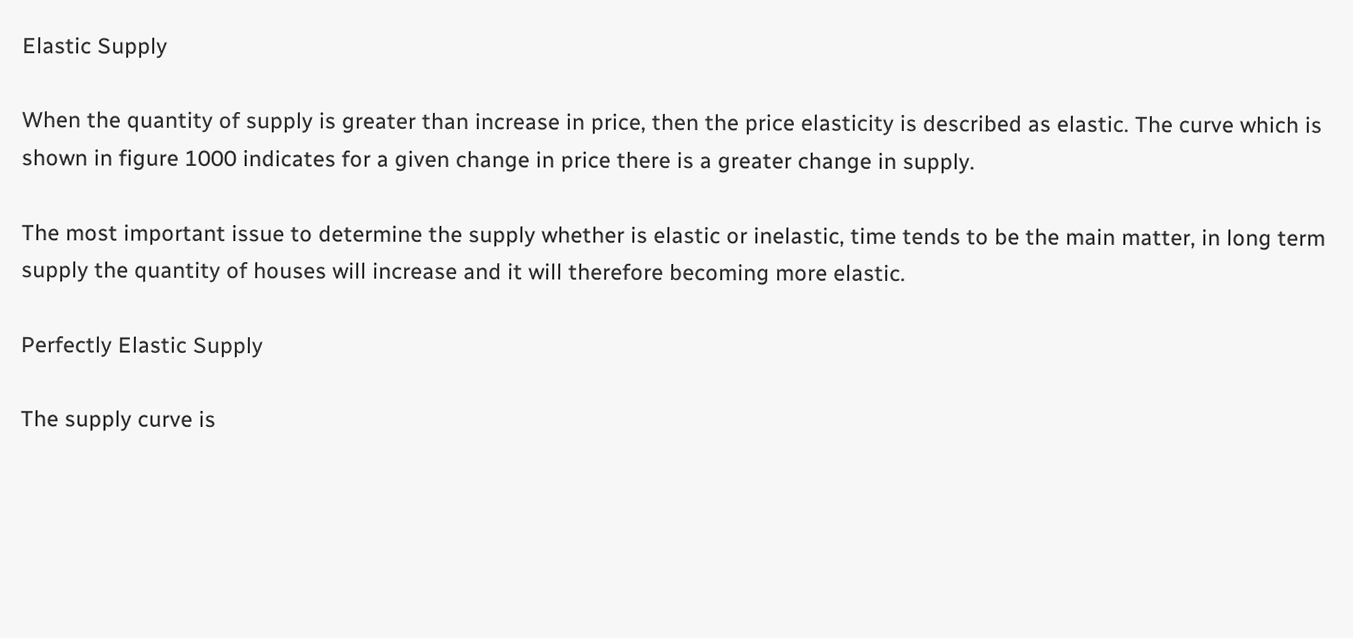Elastic Supply

When the quantity of supply is greater than increase in price, then the price elasticity is described as elastic. The curve which is shown in figure 1000 indicates for a given change in price there is a greater change in supply.

The most important issue to determine the supply whether is elastic or inelastic, time tends to be the main matter, in long term supply the quantity of houses will increase and it will therefore becoming more elastic.

Perfectly Elastic Supply

The supply curve is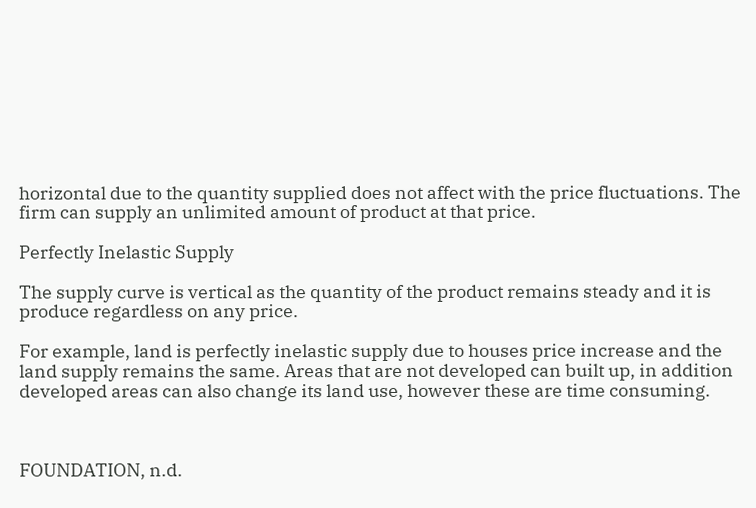horizontal due to the quantity supplied does not affect with the price fluctuations. The firm can supply an unlimited amount of product at that price.

Perfectly Inelastic Supply

The supply curve is vertical as the quantity of the product remains steady and it is produce regardless on any price.

For example, land is perfectly inelastic supply due to houses price increase and the land supply remains the same. Areas that are not developed can built up, in addition developed areas can also change its land use, however these are time consuming.



FOUNDATION, n.d.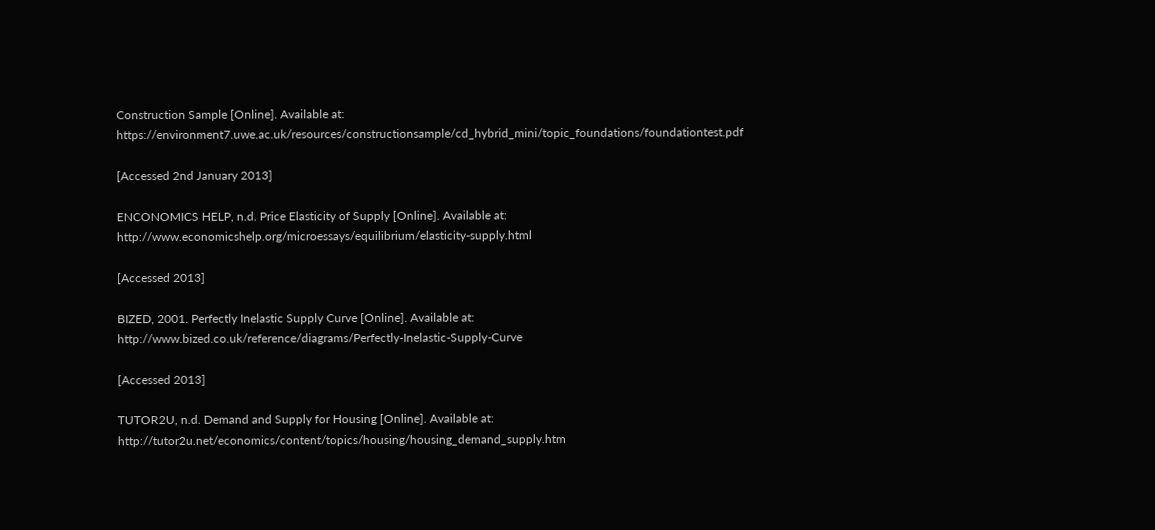Construction Sample [Online]. Available at: https://environment7.uwe.ac.uk/resources/constructionsample/cd_hybrid_mini/topic_foundations/foundationtest.pdf

[Accessed 2nd January 2013]

ENCONOMICS HELP, n.d. Price Elasticity of Supply [Online]. Available at: http://www.economicshelp.org/microessays/equilibrium/elasticity-supply.html

[Accessed 2013]

BIZED, 2001. Perfectly Inelastic Supply Curve [Online]. Available at: http://www.bized.co.uk/reference/diagrams/Perfectly-Inelastic-Supply-Curve

[Accessed 2013]

TUTOR2U, n.d. Demand and Supply for Housing [Online]. Available at: http://tutor2u.net/economics/content/topics/housing/housing_demand_supply.htm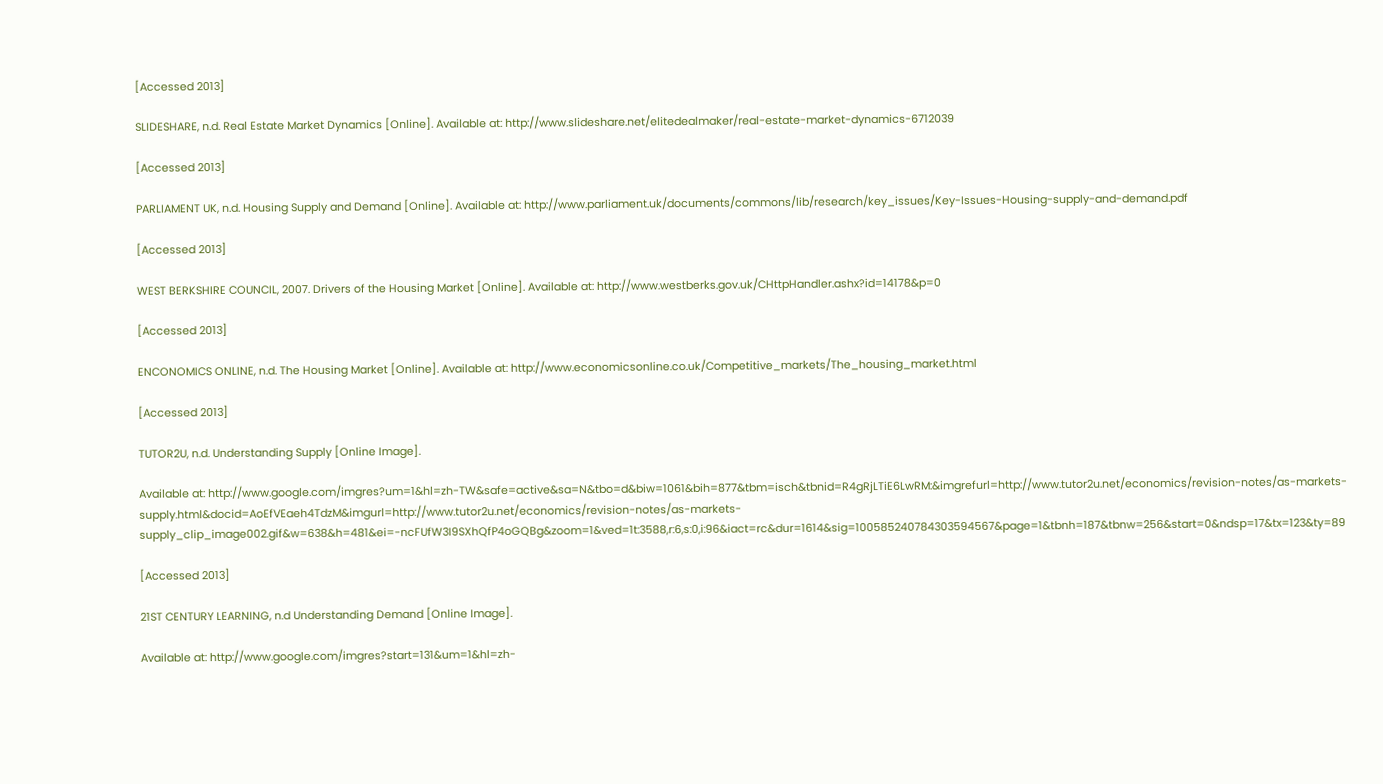[Accessed 2013]

SLIDESHARE, n.d. Real Estate Market Dynamics [Online]. Available at: http://www.slideshare.net/elitedealmaker/real-estate-market-dynamics-6712039

[Accessed 2013]

PARLIAMENT UK, n.d. Housing Supply and Demand [Online]. Available at: http://www.parliament.uk/documents/commons/lib/research/key_issues/Key-Issues-Housing-supply-and-demand.pdf

[Accessed 2013]

WEST BERKSHIRE COUNCIL, 2007. Drivers of the Housing Market [Online]. Available at: http://www.westberks.gov.uk/CHttpHandler.ashx?id=14178&p=0

[Accessed 2013]

ENCONOMICS ONLINE, n.d. The Housing Market [Online]. Available at: http://www.economicsonline.co.uk/Competitive_markets/The_housing_market.html

[Accessed 2013]

TUTOR2U, n.d. Understanding Supply [Online Image].

Available at: http://www.google.com/imgres?um=1&hl=zh-TW&safe=active&sa=N&tbo=d&biw=1061&bih=877&tbm=isch&tbnid=R4gRjLTiE6LwRM:&imgrefurl=http://www.tutor2u.net/economics/revision-notes/as-markets-supply.html&docid=AoEfVEaeh4TdzM&imgurl=http://www.tutor2u.net/economics/revision-notes/as-markets-supply_clip_image002.gif&w=638&h=481&ei=-ncFUfW3I9SXhQfP4oGQBg&zoom=1&ved=1t:3588,r:6,s:0,i:96&iact=rc&dur=1614&sig=100585240784303594567&page=1&tbnh=187&tbnw=256&start=0&ndsp=17&tx=123&ty=89

[Accessed 2013]

21ST CENTURY LEARNING, n.d Understanding Demand [Online Image].

Available at: http://www.google.com/imgres?start=131&um=1&hl=zh-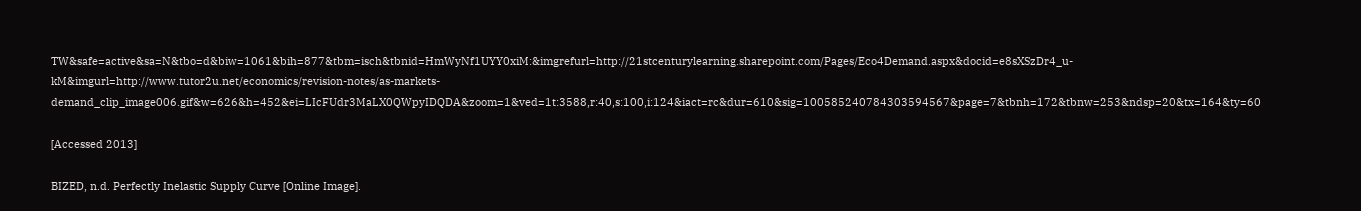TW&safe=active&sa=N&tbo=d&biw=1061&bih=877&tbm=isch&tbnid=HmWyNf1UYY0xiM:&imgrefurl=http://21stcenturylearning.sharepoint.com/Pages/Eco4Demand.aspx&docid=e8sXSzDr4_u-kM&imgurl=http://www.tutor2u.net/economics/revision-notes/as-markets-demand_clip_image006.gif&w=626&h=452&ei=LIcFUdr3MaLX0QWpyIDQDA&zoom=1&ved=1t:3588,r:40,s:100,i:124&iact=rc&dur=610&sig=100585240784303594567&page=7&tbnh=172&tbnw=253&ndsp=20&tx=164&ty=60

[Accessed 2013]

BIZED, n.d. Perfectly Inelastic Supply Curve [Online Image].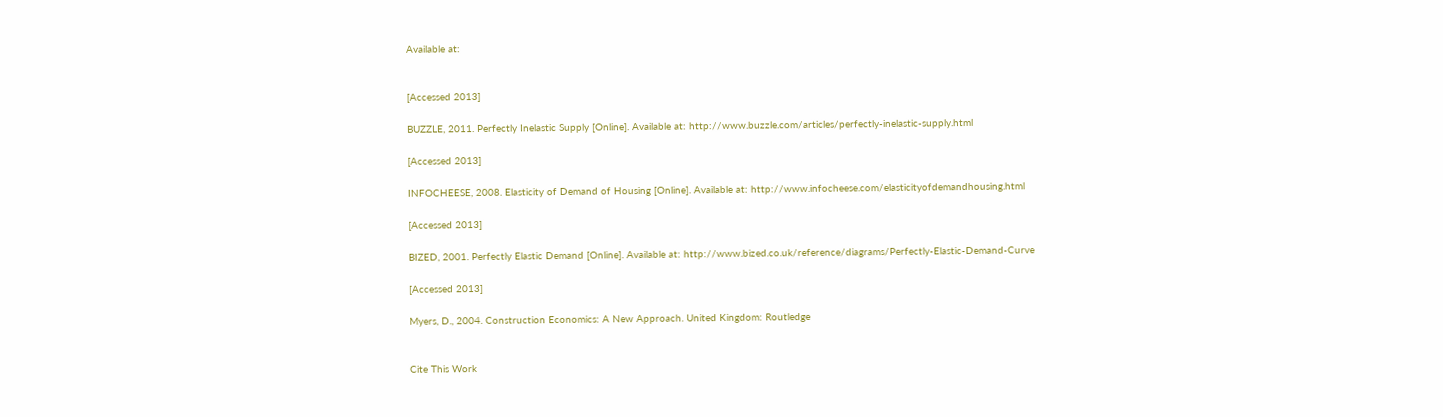Available at:


[Accessed 2013]

BUZZLE, 2011. Perfectly Inelastic Supply [Online]. Available at: http://www.buzzle.com/articles/perfectly-inelastic-supply.html

[Accessed 2013]

INFOCHEESE, 2008. Elasticity of Demand of Housing [Online]. Available at: http://www.infocheese.com/elasticityofdemandhousing.html

[Accessed 2013]

BIZED, 2001. Perfectly Elastic Demand [Online]. Available at: http://www.bized.co.uk/reference/diagrams/Perfectly-Elastic-Demand-Curve

[Accessed 2013]

Myers, D., 2004. Construction Economics: A New Approach. United Kingdom: Routledge


Cite This Work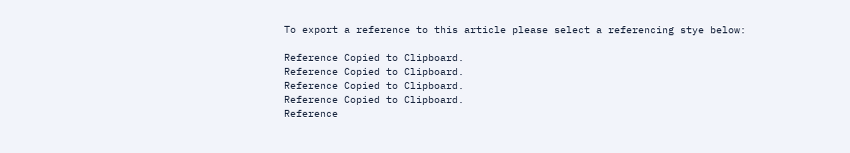To export a reference to this article please select a referencing stye below:

Reference Copied to Clipboard.
Reference Copied to Clipboard.
Reference Copied to Clipboard.
Reference Copied to Clipboard.
Reference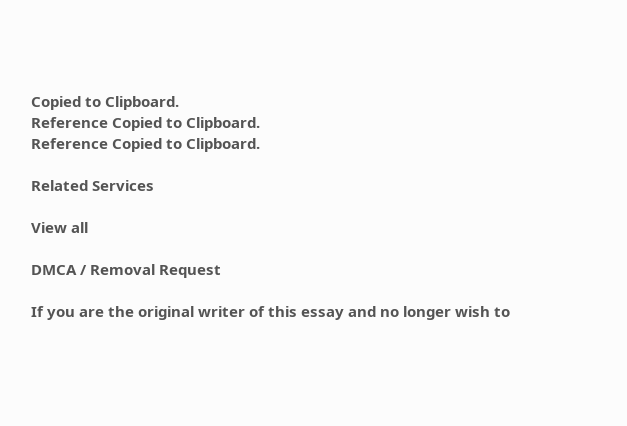Copied to Clipboard.
Reference Copied to Clipboard.
Reference Copied to Clipboard.

Related Services

View all

DMCA / Removal Request

If you are the original writer of this essay and no longer wish to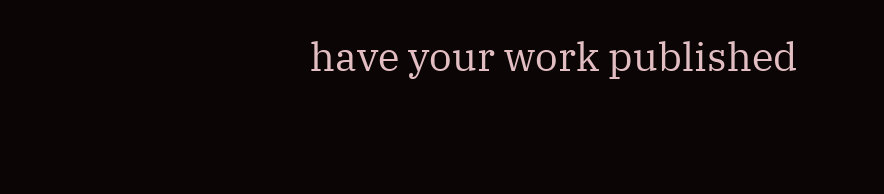have your work published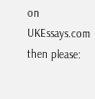on UKEssays.com then please: